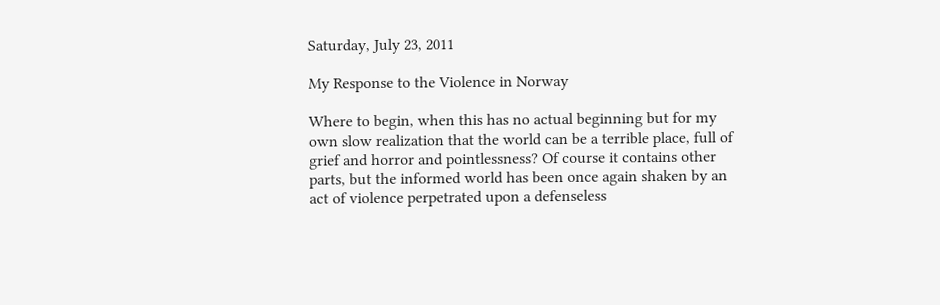Saturday, July 23, 2011

My Response to the Violence in Norway

Where to begin, when this has no actual beginning but for my own slow realization that the world can be a terrible place, full of grief and horror and pointlessness? Of course it contains other parts, but the informed world has been once again shaken by an act of violence perpetrated upon a defenseless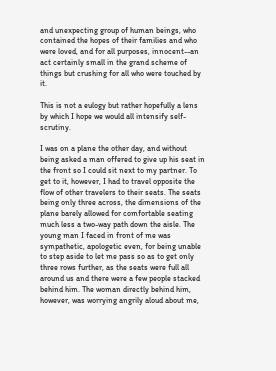and unexpecting group of human beings, who contained the hopes of their families and who were loved, and for all purposes, innocent--an act certainly small in the grand scheme of things but crushing for all who were touched by it.

This is not a eulogy but rather hopefully a lens by which I hope we would all intensify self-scrutiny.

I was on a plane the other day, and without being asked a man offered to give up his seat in the front so I could sit next to my partner. To get to it, however, I had to travel opposite the flow of other travelers to their seats. The seats being only three across, the dimensions of the plane barely allowed for comfortable seating much less a two-way path down the aisle. The young man I faced in front of me was sympathetic, apologetic even, for being unable to step aside to let me pass so as to get only three rows further, as the seats were full all around us and there were a few people stacked behind him. The woman directly behind him, however, was worrying angrily aloud about me,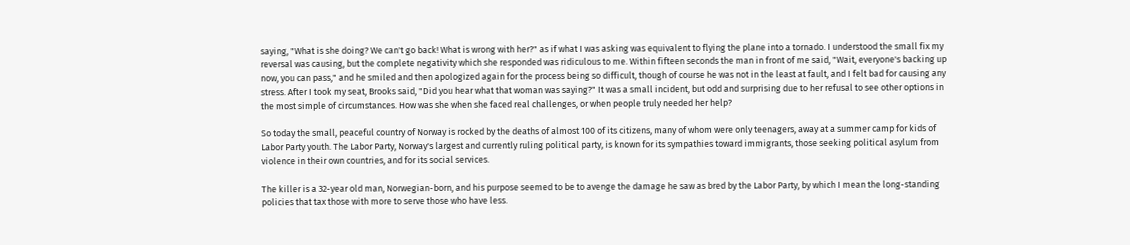saying, "What is she doing? We can't go back! What is wrong with her?" as if what I was asking was equivalent to flying the plane into a tornado. I understood the small fix my reversal was causing, but the complete negativity which she responded was ridiculous to me. Within fifteen seconds the man in front of me said, "Wait, everyone's backing up now, you can pass," and he smiled and then apologized again for the process being so difficult, though of course he was not in the least at fault, and I felt bad for causing any stress. After I took my seat, Brooks said, "Did you hear what that woman was saying?" It was a small incident, but odd and surprising due to her refusal to see other options in the most simple of circumstances. How was she when she faced real challenges, or when people truly needed her help?

So today the small, peaceful country of Norway is rocked by the deaths of almost 100 of its citizens, many of whom were only teenagers, away at a summer camp for kids of Labor Party youth. The Labor Party, Norway's largest and currently ruling political party, is known for its sympathies toward immigrants, those seeking political asylum from violence in their own countries, and for its social services.

The killer is a 32-year old man, Norwegian-born, and his purpose seemed to be to avenge the damage he saw as bred by the Labor Party, by which I mean the long-standing policies that tax those with more to serve those who have less.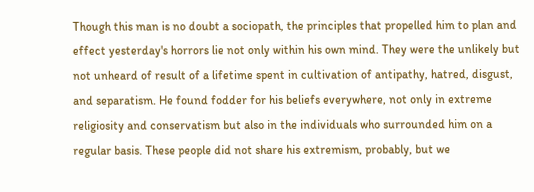Though this man is no doubt a sociopath, the principles that propelled him to plan and effect yesterday's horrors lie not only within his own mind. They were the unlikely but not unheard of result of a lifetime spent in cultivation of antipathy, hatred, disgust, and separatism. He found fodder for his beliefs everywhere, not only in extreme religiosity and conservatism but also in the individuals who surrounded him on a regular basis. These people did not share his extremism, probably, but we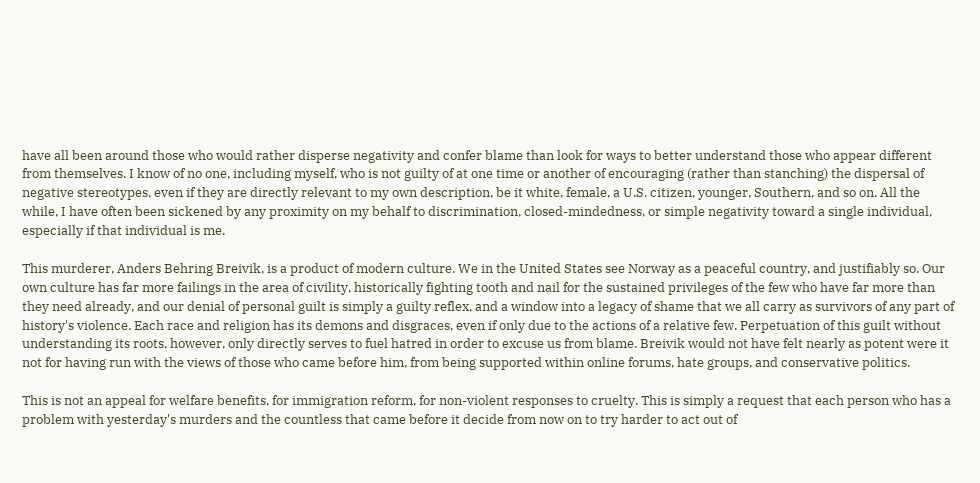have all been around those who would rather disperse negativity and confer blame than look for ways to better understand those who appear different from themselves. I know of no one, including myself, who is not guilty of at one time or another of encouraging (rather than stanching) the dispersal of negative stereotypes, even if they are directly relevant to my own description, be it white, female, a U.S. citizen, younger, Southern, and so on. All the while, I have often been sickened by any proximity on my behalf to discrimination, closed-mindedness, or simple negativity toward a single individual, especially if that individual is me.

This murderer, Anders Behring Breivik, is a product of modern culture. We in the United States see Norway as a peaceful country, and justifiably so. Our own culture has far more failings in the area of civility, historically fighting tooth and nail for the sustained privileges of the few who have far more than they need already, and our denial of personal guilt is simply a guilty reflex, and a window into a legacy of shame that we all carry as survivors of any part of history's violence. Each race and religion has its demons and disgraces, even if only due to the actions of a relative few. Perpetuation of this guilt without understanding its roots, however, only directly serves to fuel hatred in order to excuse us from blame. Breivik would not have felt nearly as potent were it not for having run with the views of those who came before him, from being supported within online forums, hate groups, and conservative politics.

This is not an appeal for welfare benefits, for immigration reform, for non-violent responses to cruelty. This is simply a request that each person who has a problem with yesterday's murders and the countless that came before it decide from now on to try harder to act out of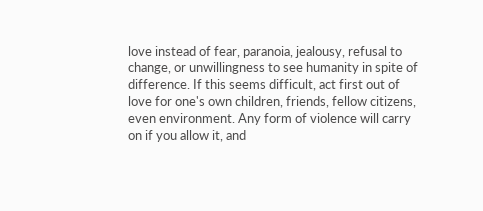love instead of fear, paranoia, jealousy, refusal to change, or unwillingness to see humanity in spite of difference. If this seems difficult, act first out of love for one's own children, friends, fellow citizens, even environment. Any form of violence will carry on if you allow it, and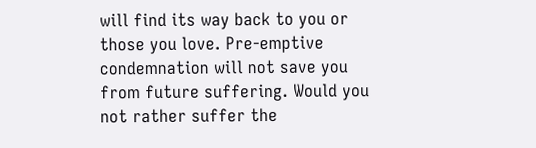will find its way back to you or those you love. Pre-emptive condemnation will not save you from future suffering. Would you not rather suffer the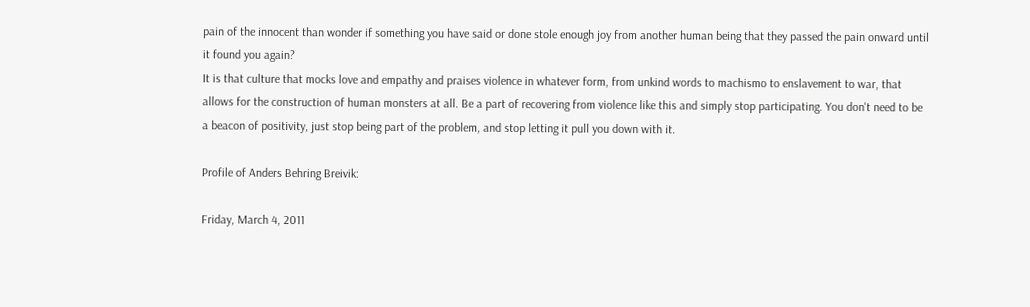pain of the innocent than wonder if something you have said or done stole enough joy from another human being that they passed the pain onward until it found you again?
It is that culture that mocks love and empathy and praises violence in whatever form, from unkind words to machismo to enslavement to war, that allows for the construction of human monsters at all. Be a part of recovering from violence like this and simply stop participating. You don't need to be a beacon of positivity, just stop being part of the problem, and stop letting it pull you down with it.

Profile of Anders Behring Breivik:

Friday, March 4, 2011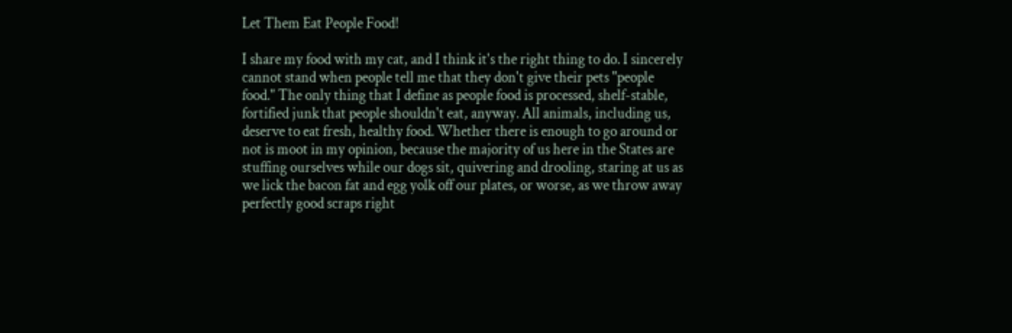Let Them Eat People Food!

I share my food with my cat, and I think it's the right thing to do. I sincerely cannot stand when people tell me that they don't give their pets "people food." The only thing that I define as people food is processed, shelf-stable, fortified junk that people shouldn't eat, anyway. All animals, including us, deserve to eat fresh, healthy food. Whether there is enough to go around or not is moot in my opinion, because the majority of us here in the States are stuffing ourselves while our dogs sit, quivering and drooling, staring at us as we lick the bacon fat and egg yolk off our plates, or worse, as we throw away perfectly good scraps right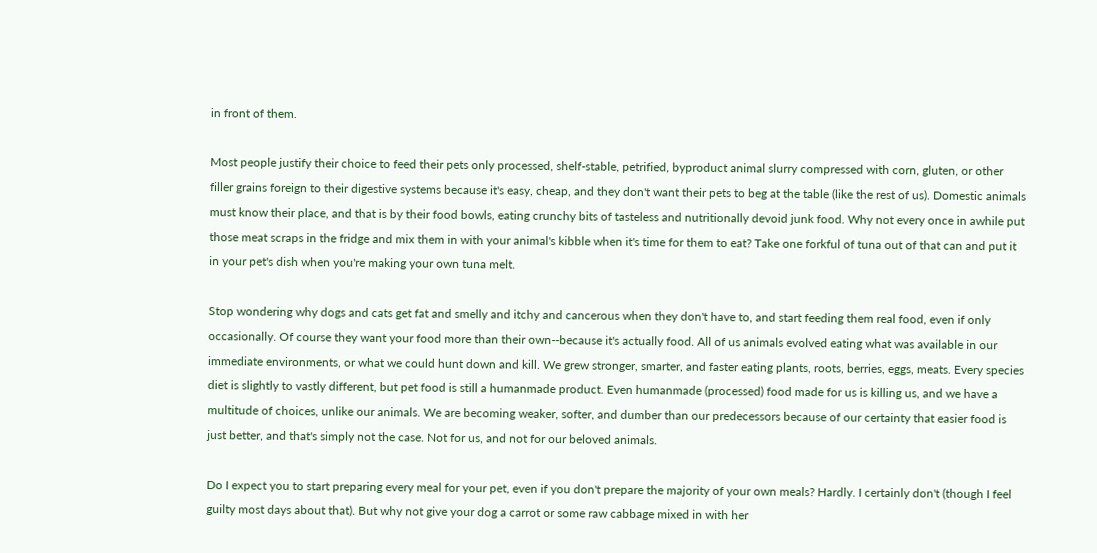in front of them.

Most people justify their choice to feed their pets only processed, shelf-stable, petrified, byproduct animal slurry compressed with corn, gluten, or other filler grains foreign to their digestive systems because it's easy, cheap, and they don't want their pets to beg at the table (like the rest of us). Domestic animals must know their place, and that is by their food bowls, eating crunchy bits of tasteless and nutritionally devoid junk food. Why not every once in awhile put those meat scraps in the fridge and mix them in with your animal's kibble when it's time for them to eat? Take one forkful of tuna out of that can and put it in your pet's dish when you're making your own tuna melt.

Stop wondering why dogs and cats get fat and smelly and itchy and cancerous when they don't have to, and start feeding them real food, even if only occasionally. Of course they want your food more than their own--because it's actually food. All of us animals evolved eating what was available in our immediate environments, or what we could hunt down and kill. We grew stronger, smarter, and faster eating plants, roots, berries, eggs, meats. Every species diet is slightly to vastly different, but pet food is still a humanmade product. Even humanmade (processed) food made for us is killing us, and we have a multitude of choices, unlike our animals. We are becoming weaker, softer, and dumber than our predecessors because of our certainty that easier food is just better, and that's simply not the case. Not for us, and not for our beloved animals.

Do I expect you to start preparing every meal for your pet, even if you don't prepare the majority of your own meals? Hardly. I certainly don't (though I feel guilty most days about that). But why not give your dog a carrot or some raw cabbage mixed in with her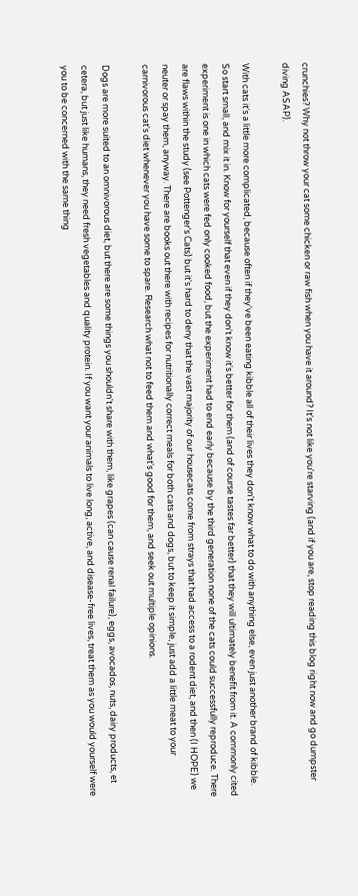crunchies? Why not throw your cat some chicken or raw fish when you have it around? It's not like you're starving (and if you are, stop reading this blog right now and go dumpster diving ASAP).

With cats it's a little more complicated, because often if they've been eating kibble all of their lives they don't know what to do with anything else, even just another brand of kibble. So start small, and mix it in. Know for yourself that even if they don't know it's better for them (and of course tastes far better) that they will ultimately benefit from it. A commonly cited experiment is one in which cats were fed only cooked food, but the experiment had to end early because by the third generation none of the cats could successfully reproduce. There are flaws within the study (see Pottenger's Cats) but it's hard to deny that the vast majority of our housecats come from strays that had access to a rodent diet, and then (I HOPE) we neuter or spay them, anyway. There are books out there with recipes for nutritionally correct meals for both cats and dogs, but to keep it simple, just add a little meat to your carnivorous cat's diet whenever you have some to spare. Research what not to feed them and what's good for them, and seek out multiple opinions.

Dogs are more suited to an omnivorous diet, but there are some things you shouldn't share with them, like grapes (can cause renal failure), eggs, avocados, nuts, dairy products, et cetera, but just like humans, they need fresh vegetables and quality protein. If you want your animals to live long, active, and disease-free lives, treat them as you would yourself were you to be concerned with the same thing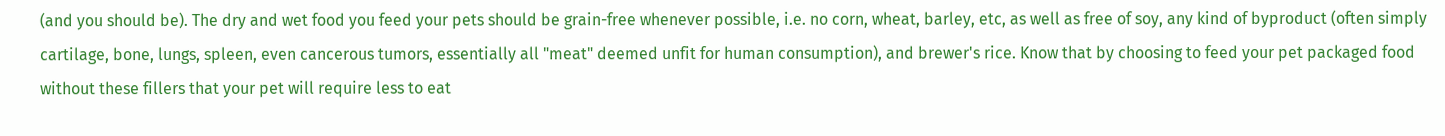(and you should be). The dry and wet food you feed your pets should be grain-free whenever possible, i.e. no corn, wheat, barley, etc, as well as free of soy, any kind of byproduct (often simply cartilage, bone, lungs, spleen, even cancerous tumors, essentially all "meat" deemed unfit for human consumption), and brewer's rice. Know that by choosing to feed your pet packaged food without these fillers that your pet will require less to eat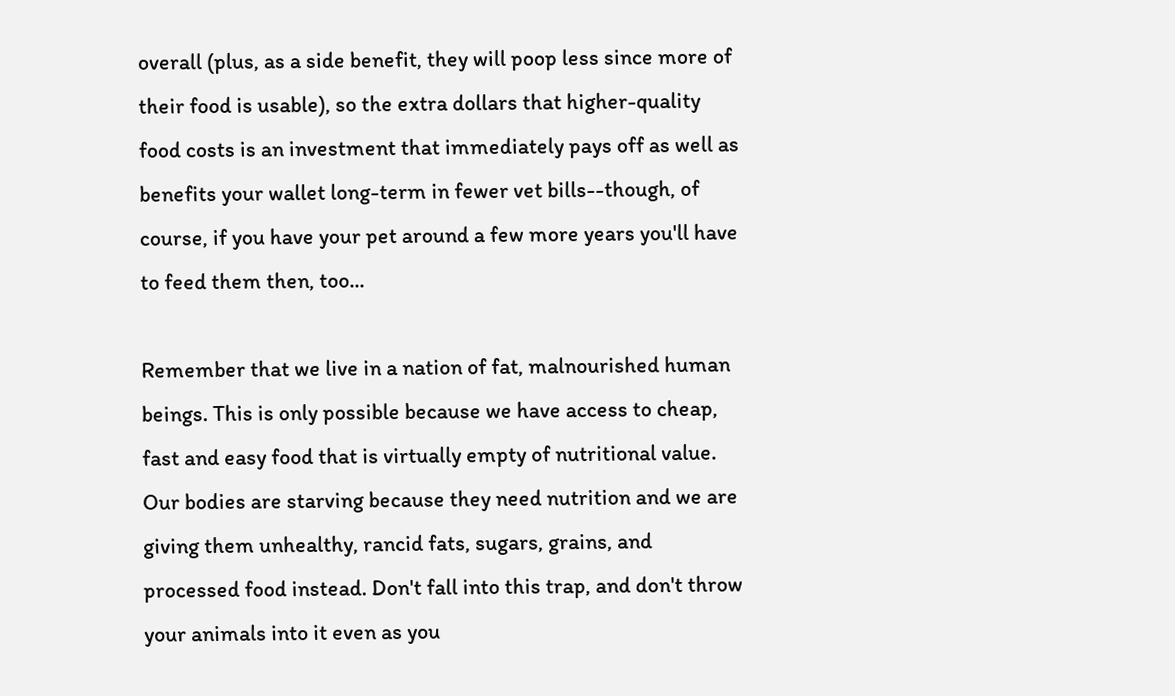overall (plus, as a side benefit, they will poop less since more of their food is usable), so the extra dollars that higher-quality food costs is an investment that immediately pays off as well as benefits your wallet long-term in fewer vet bills--though, of course, if you have your pet around a few more years you'll have to feed them then, too...

Remember that we live in a nation of fat, malnourished human beings. This is only possible because we have access to cheap, fast and easy food that is virtually empty of nutritional value. Our bodies are starving because they need nutrition and we are giving them unhealthy, rancid fats, sugars, grains, and processed food instead. Don't fall into this trap, and don't throw your animals into it even as you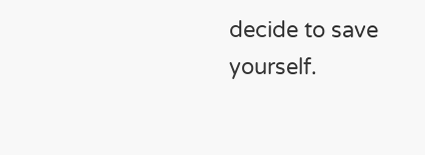decide to save yourself.